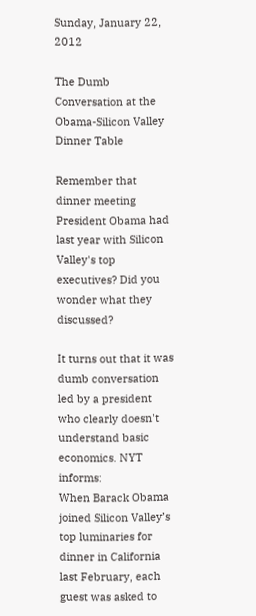Sunday, January 22, 2012

The Dumb Conversation at the Obama-Silicon Valley Dinner Table

Remember that dinner meeting President Obama had last year with Silicon Valley's top executives? Did you wonder what they discussed?

It turns out that it was dumb conversation led by a president who clearly doesn't understand basic economics. NYT informs:
When Barack Obama joined Silicon Valley’s top luminaries for dinner in California last February, each guest was asked to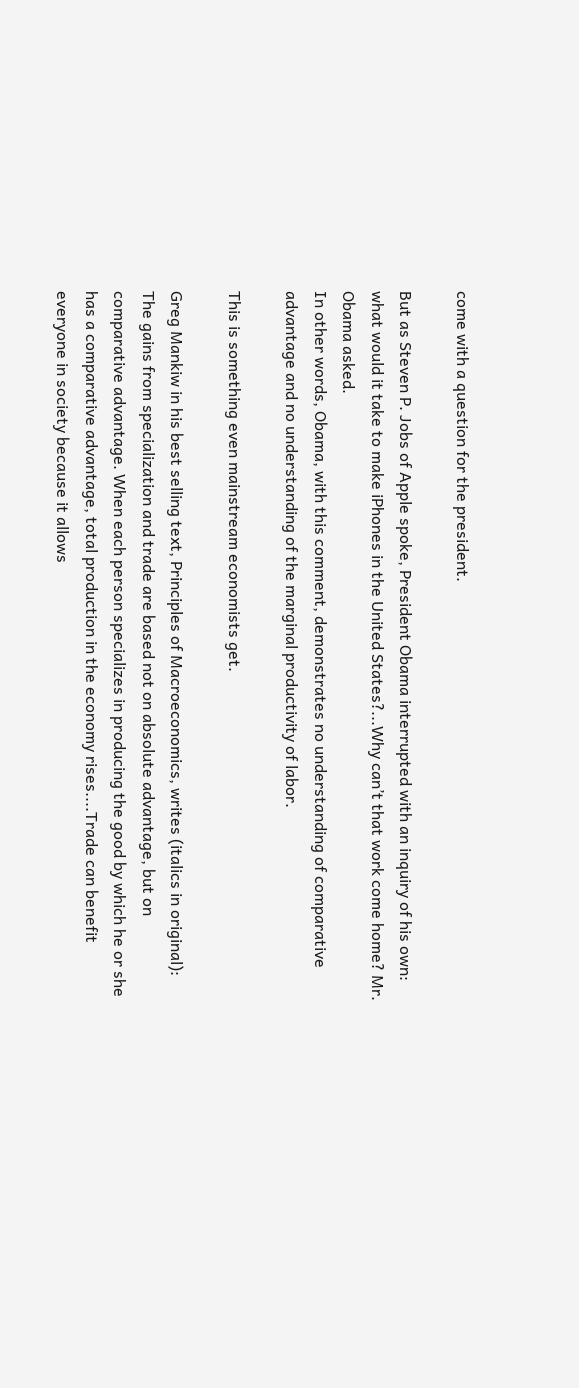come with a question for the president.

But as Steven P. Jobs of Apple spoke, President Obama interrupted with an inquiry of his own: what would it take to make iPhones in the United States?...Why can’t that work come home? Mr. Obama asked.
In other words, Obama, with this comment, demonstrates no understanding of comparative advantage and no understanding of the marginal productivity of labor.

This is something even mainstream economists get.

Greg Mankiw in his best selling text, Principles of Macroeconomics, writes (italics in original):
The gains from specialization and trade are based not on absolute advantage, but on comparative advantage. When each person specializes in producing the good by which he or she has a comparative advantage, total production in the economy rises....Trade can benefit everyone in society because it allows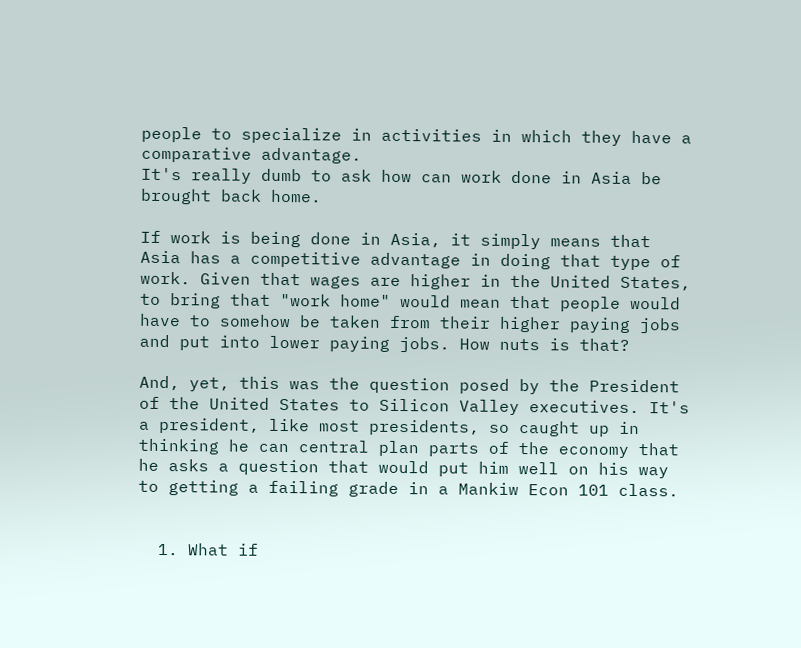people to specialize in activities in which they have a comparative advantage.
It's really dumb to ask how can work done in Asia be brought back home.

If work is being done in Asia, it simply means that Asia has a competitive advantage in doing that type of work. Given that wages are higher in the United States, to bring that "work home" would mean that people would have to somehow be taken from their higher paying jobs and put into lower paying jobs. How nuts is that?

And, yet, this was the question posed by the President of the United States to Silicon Valley executives. It's a president, like most presidents, so caught up in thinking he can central plan parts of the economy that he asks a question that would put him well on his way to getting a failing grade in a Mankiw Econ 101 class.


  1. What if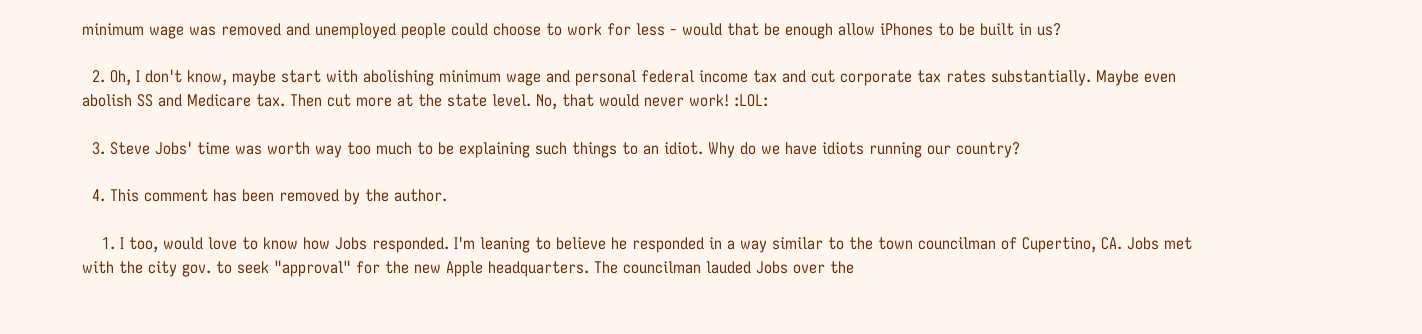minimum wage was removed and unemployed people could choose to work for less - would that be enough allow iPhones to be built in us?

  2. Oh, I don't know, maybe start with abolishing minimum wage and personal federal income tax and cut corporate tax rates substantially. Maybe even abolish SS and Medicare tax. Then cut more at the state level. No, that would never work! :LOL:

  3. Steve Jobs' time was worth way too much to be explaining such things to an idiot. Why do we have idiots running our country?

  4. This comment has been removed by the author.

    1. I too, would love to know how Jobs responded. I'm leaning to believe he responded in a way similar to the town councilman of Cupertino, CA. Jobs met with the city gov. to seek "approval" for the new Apple headquarters. The councilman lauded Jobs over the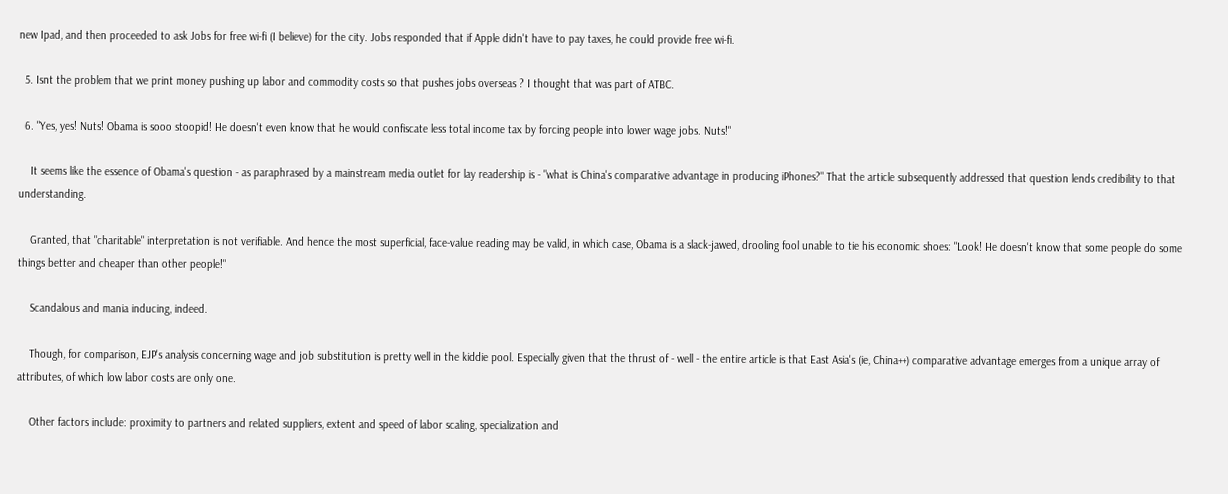new Ipad, and then proceeded to ask Jobs for free wi-fi (I believe) for the city. Jobs responded that if Apple didn't have to pay taxes, he could provide free wi-fi.

  5. Isnt the problem that we print money pushing up labor and commodity costs so that pushes jobs overseas ? I thought that was part of ATBC.

  6. "Yes, yes! Nuts! Obama is sooo stoopid! He doesn't even know that he would confiscate less total income tax by forcing people into lower wage jobs. Nuts!"

    It seems like the essence of Obama's question - as paraphrased by a mainstream media outlet for lay readership is - "what is China's comparative advantage in producing iPhones?" That the article subsequently addressed that question lends credibility to that understanding.

    Granted, that "charitable" interpretation is not verifiable. And hence the most superficial, face-value reading may be valid, in which case, Obama is a slack-jawed, drooling fool unable to tie his economic shoes: "Look! He doesn't know that some people do some things better and cheaper than other people!"

    Scandalous and mania inducing, indeed.

    Though, for comparison, EJP's analysis concerning wage and job substitution is pretty well in the kiddie pool. Especially given that the thrust of - well - the entire article is that East Asia's (ie, China++) comparative advantage emerges from a unique array of attributes, of which low labor costs are only one.

    Other factors include: proximity to partners and related suppliers, extent and speed of labor scaling, specialization and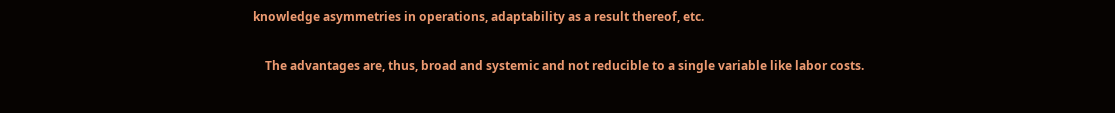knowledge asymmetries in operations, adaptability as a result thereof, etc.

    The advantages are, thus, broad and systemic and not reducible to a single variable like labor costs.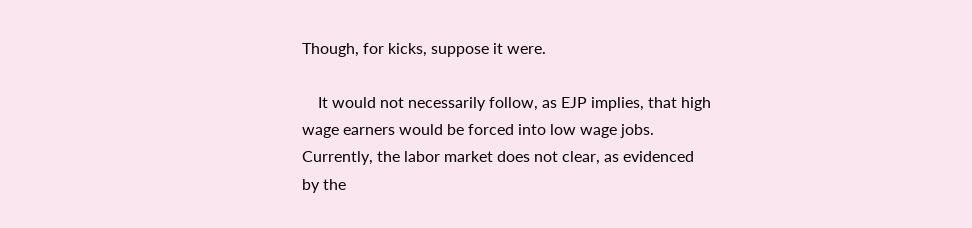Though, for kicks, suppose it were.

    It would not necessarily follow, as EJP implies, that high wage earners would be forced into low wage jobs. Currently, the labor market does not clear, as evidenced by the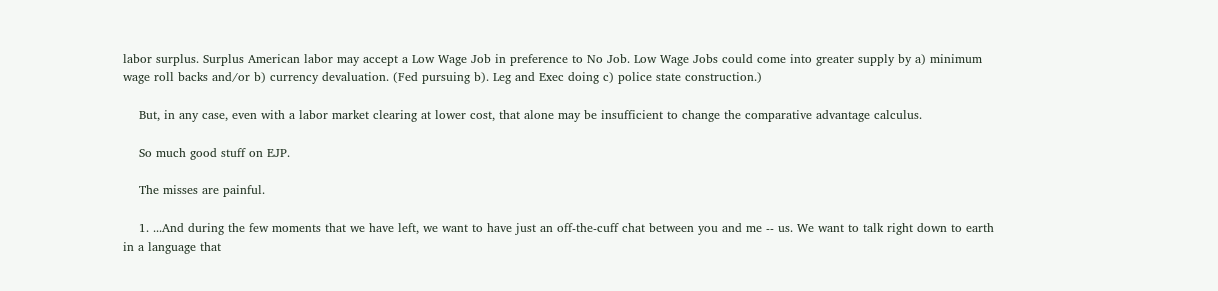labor surplus. Surplus American labor may accept a Low Wage Job in preference to No Job. Low Wage Jobs could come into greater supply by a) minimum wage roll backs and/or b) currency devaluation. (Fed pursuing b). Leg and Exec doing c) police state construction.)

    But, in any case, even with a labor market clearing at lower cost, that alone may be insufficient to change the comparative advantage calculus.

    So much good stuff on EJP.

    The misses are painful.

    1. ...And during the few moments that we have left, we want to have just an off-the-cuff chat between you and me -- us. We want to talk right down to earth in a language that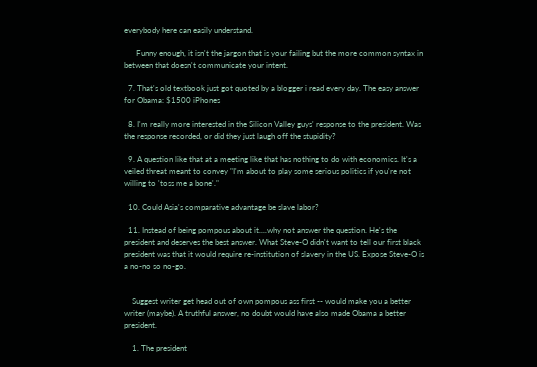everybody here can easily understand.

      Funny enough, it isn't the jargon that is your failing but the more common syntax in between that doesn't communicate your intent.

  7. That's old textbook just got quoted by a blogger i read every day. The easy answer for Obama: $1500 iPhones

  8. I'm really more interested in the Silicon Valley guys' response to the president. Was the response recorded, or did they just laugh off the stupidity?

  9. A question like that at a meeting like that has nothing to do with economics. It's a veiled threat meant to convey "I'm about to play some serious politics if you're not willing to 'toss me a bone'."

  10. Could Asia's comparative advantage be slave labor?

  11. Instead of being pompous about it....why not answer the question. He's the president and deserves the best answer. What Steve-O didn't want to tell our first black president was that it would require re-institution of slavery in the US. Expose Steve-O is a no-no so no-go.


    Suggest writer get head out of own pompous ass first -- would make you a better writer (maybe). A truthful answer, no doubt would have also made Obama a better president.

    1. The president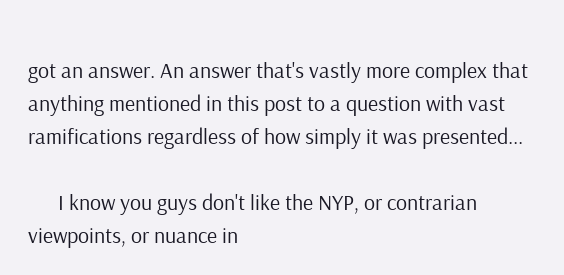got an answer. An answer that's vastly more complex that anything mentioned in this post to a question with vast ramifications regardless of how simply it was presented...

      I know you guys don't like the NYP, or contrarian viewpoints, or nuance in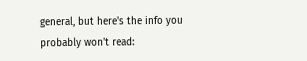general, but here's the info you probably won't read: